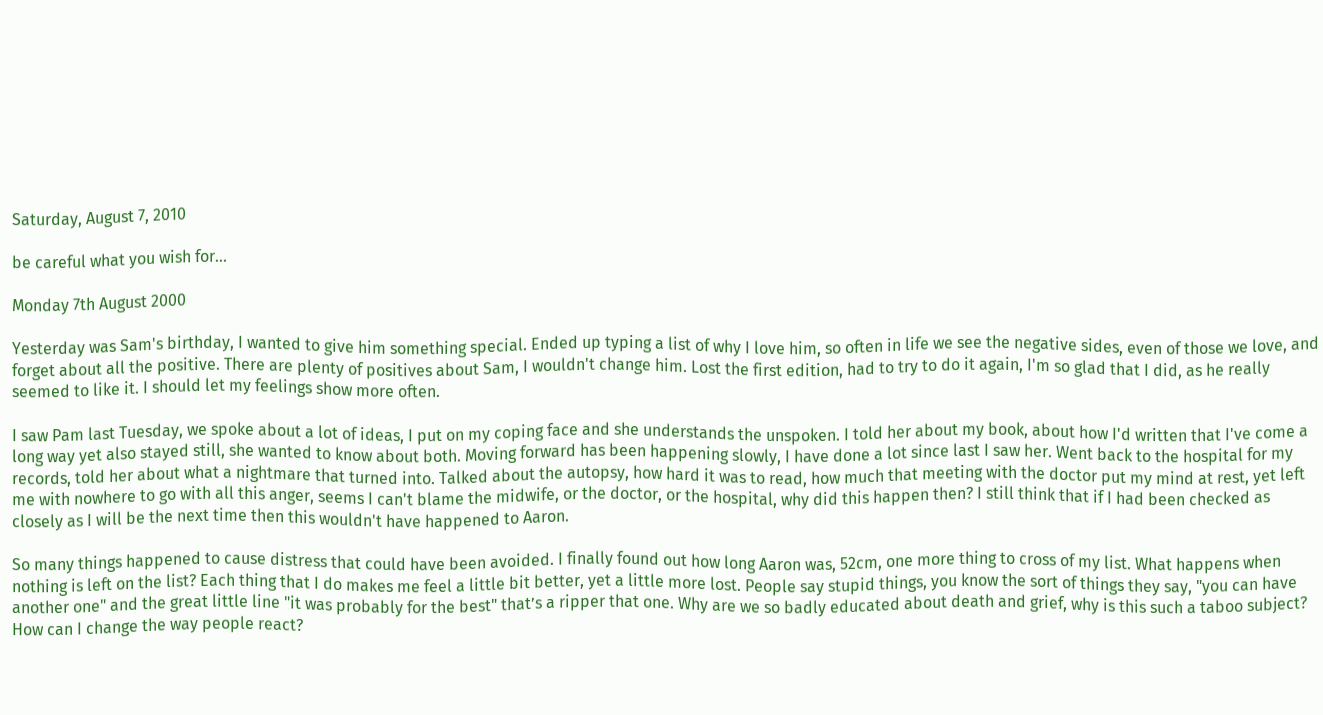Saturday, August 7, 2010

be careful what you wish for...

Monday 7th August 2000

Yesterday was Sam's birthday, I wanted to give him something special. Ended up typing a list of why I love him, so often in life we see the negative sides, even of those we love, and forget about all the positive. There are plenty of positives about Sam, I wouldn't change him. Lost the first edition, had to try to do it again, I'm so glad that I did, as he really seemed to like it. I should let my feelings show more often.

I saw Pam last Tuesday, we spoke about a lot of ideas, I put on my coping face and she understands the unspoken. I told her about my book, about how I'd written that I've come a long way yet also stayed still, she wanted to know about both. Moving forward has been happening slowly, I have done a lot since last I saw her. Went back to the hospital for my records, told her about what a nightmare that turned into. Talked about the autopsy, how hard it was to read, how much that meeting with the doctor put my mind at rest, yet left me with nowhere to go with all this anger, seems I can't blame the midwife, or the doctor, or the hospital, why did this happen then? I still think that if I had been checked as closely as I will be the next time then this wouldn't have happened to Aaron.

So many things happened to cause distress that could have been avoided. I finally found out how long Aaron was, 52cm, one more thing to cross of my list. What happens when nothing is left on the list? Each thing that I do makes me feel a little bit better, yet a little more lost. People say stupid things, you know the sort of things they say, "you can have another one" and the great little line "it was probably for the best" that’s a ripper that one. Why are we so badly educated about death and grief, why is this such a taboo subject? How can I change the way people react?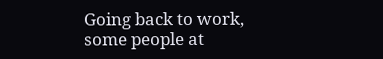Going back to work, some people at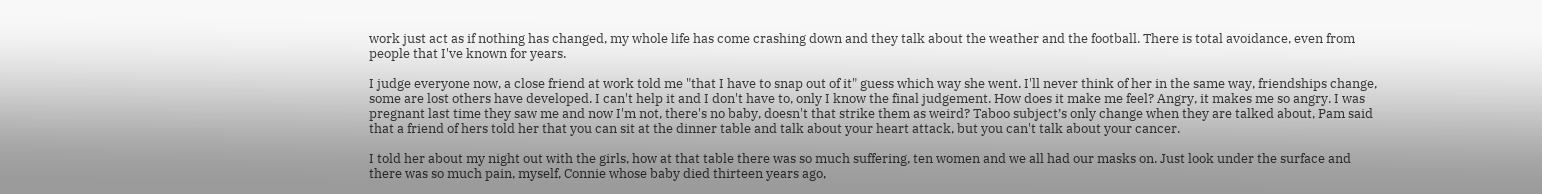work just act as if nothing has changed, my whole life has come crashing down and they talk about the weather and the football. There is total avoidance, even from people that I've known for years.

I judge everyone now, a close friend at work told me "that I have to snap out of it" guess which way she went. I'll never think of her in the same way, friendships change, some are lost others have developed. I can't help it and I don't have to, only I know the final judgement. How does it make me feel? Angry, it makes me so angry. I was pregnant last time they saw me and now I'm not, there's no baby, doesn't that strike them as weird? Taboo subject’s only change when they are talked about, Pam said that a friend of hers told her that you can sit at the dinner table and talk about your heart attack, but you can't talk about your cancer.

I told her about my night out with the girls, how at that table there was so much suffering, ten women and we all had our masks on. Just look under the surface and there was so much pain, myself, Connie whose baby died thirteen years ago,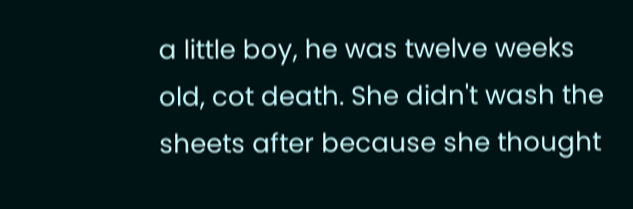a little boy, he was twelve weeks old, cot death. She didn't wash the sheets after because she thought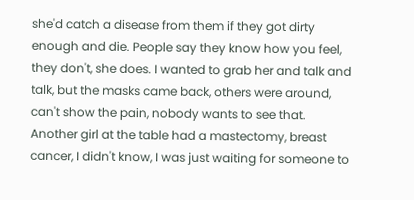she'd catch a disease from them if they got dirty enough and die. People say they know how you feel, they don't, she does. I wanted to grab her and talk and talk, but the masks came back, others were around, can't show the pain, nobody wants to see that.
Another girl at the table had a mastectomy, breast cancer, I didn't know, I was just waiting for someone to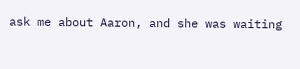ask me about Aaron, and she was waiting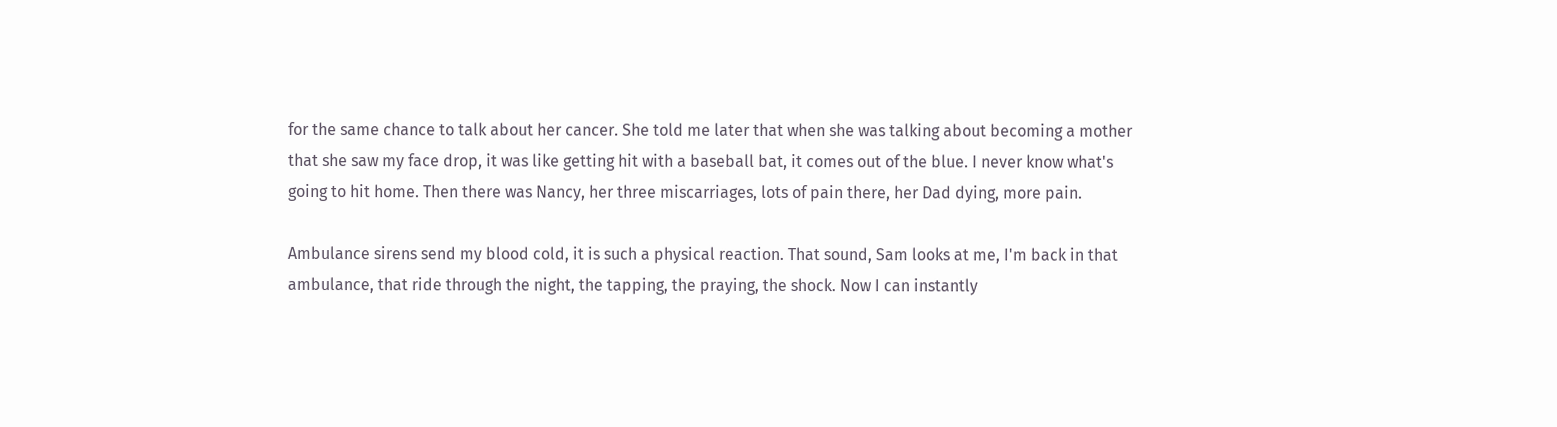for the same chance to talk about her cancer. She told me later that when she was talking about becoming a mother that she saw my face drop, it was like getting hit with a baseball bat, it comes out of the blue. I never know what's going to hit home. Then there was Nancy, her three miscarriages, lots of pain there, her Dad dying, more pain.

Ambulance sirens send my blood cold, it is such a physical reaction. That sound, Sam looks at me, I'm back in that ambulance, that ride through the night, the tapping, the praying, the shock. Now I can instantly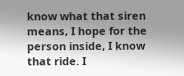know what that siren means, I hope for the person inside, I know that ride. I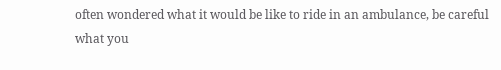often wondered what it would be like to ride in an ambulance, be careful what you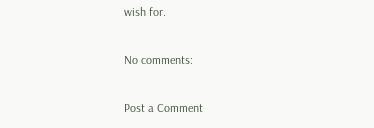wish for.

No comments:

Post a Comment